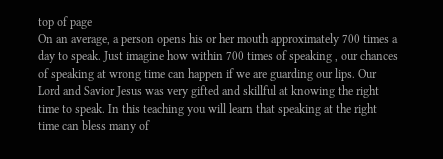top of page
On an average, a person opens his or her mouth approximately 700 times a day to speak. Just imagine how within 700 times of speaking , our chances of speaking at wrong time can happen if we are guarding our lips. Our Lord and Savior Jesus was very gifted and skillful at knowing the right time to speak. In this teaching you will learn that speaking at the right time can bless many of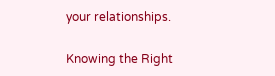your relationships.

Knowing the Right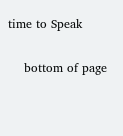time to Speak

    bottom of page